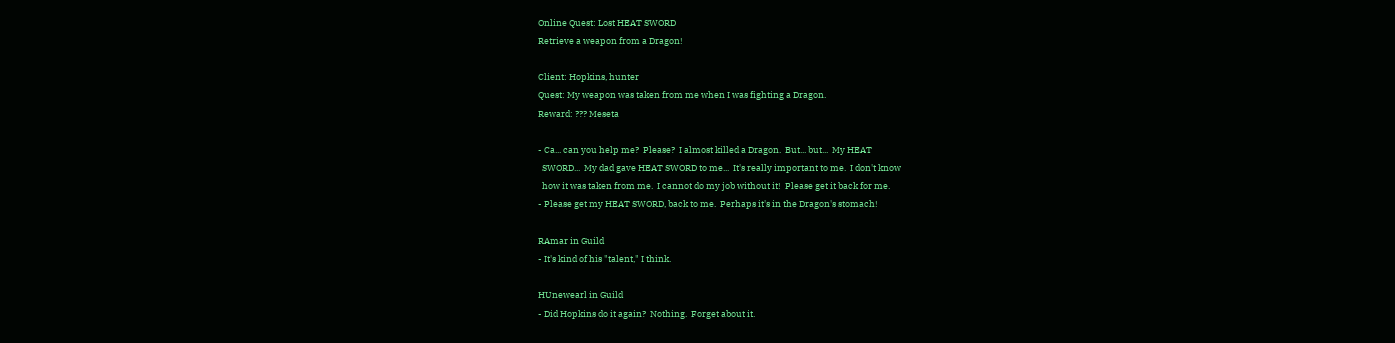Online Quest: Lost HEAT SWORD
Retrieve a weapon from a Dragon!

Client: Hopkins, hunter
Quest: My weapon was taken from me when I was fighting a Dragon.
Reward: ??? Meseta

- Ca... can you help me?  Please?  I almost killed a Dragon.  But... but...  My HEAT
  SWORD...  My dad gave HEAT SWORD to me...  It's really important to me.  I don't know
  how it was taken from me.  I cannot do my job without it!  Please get it back for me.
- Please get my HEAT SWORD, back to me.  Perhaps it's in the Dragon's stomach!

RAmar in Guild
- It's kind of his "talent," I think.

HUnewearl in Guild
- Did Hopkins do it again?  Nothing.  Forget about it.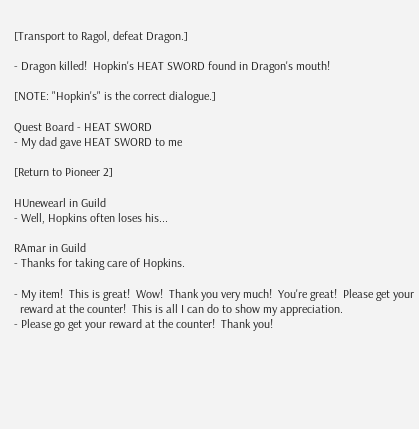[Transport to Ragol, defeat Dragon.]

- Dragon killed!  Hopkin's HEAT SWORD found in Dragon's mouth!

[NOTE: "Hopkin's" is the correct dialogue.]

Quest Board - HEAT SWORD
- My dad gave HEAT SWORD to me

[Return to Pioneer 2]

HUnewearl in Guild
- Well, Hopkins often loses his...

RAmar in Guild
- Thanks for taking care of Hopkins.

- My item!  This is great!  Wow!  Thank you very much!  You're great!  Please get your
  reward at the counter!  This is all I can do to show my appreciation.
- Please go get your reward at the counter!  Thank you!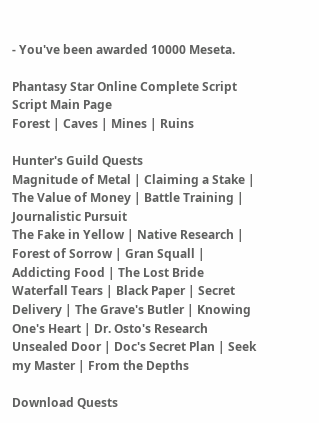- You've been awarded 10000 Meseta.

Phantasy Star Online Complete Script
Script Main Page
Forest | Caves | Mines | Ruins

Hunter's Guild Quests
Magnitude of Metal | Claiming a Stake | The Value of Money | Battle Training | Journalistic Pursuit
The Fake in Yellow | Native Research | Forest of Sorrow | Gran Squall | Addicting Food | The Lost Bride
Waterfall Tears | Black Paper | Secret Delivery | The Grave's Butler | Knowing One's Heart | Dr. Osto's Research
Unsealed Door | Doc's Secret Plan | Seek my Master | From the Depths

Download Quests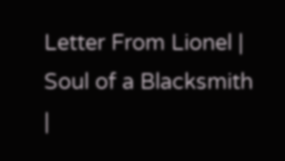Letter From Lionel | Soul of a Blacksmith |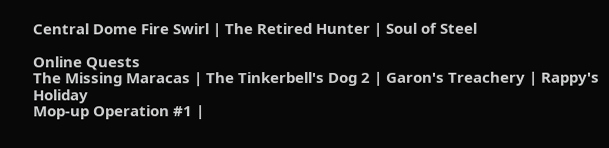Central Dome Fire Swirl | The Retired Hunter | Soul of Steel

Online Quests
The Missing Maracas | The Tinkerbell's Dog 2 | Garon's Treachery | Rappy's Holiday
Mop-up Operation #1 |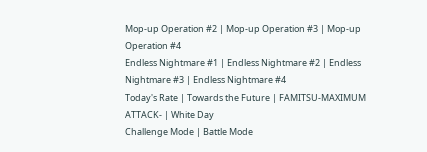Mop-up Operation #2 | Mop-up Operation #3 | Mop-up Operation #4
Endless Nightmare #1 | Endless Nightmare #2 | Endless Nightmare #3 | Endless Nightmare #4
Today's Rate | Towards the Future | FAMITSU-MAXIMUM ATTACK- | White Day
Challenge Mode | Battle Mode